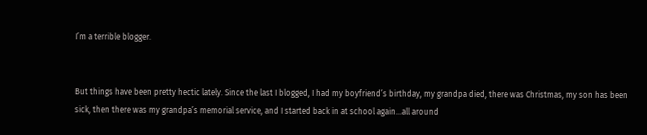I’m a terrible blogger.


But things have been pretty hectic lately. Since the last I blogged, I had my boyfriend’s birthday, my grandpa died, there was Christmas, my son has been sick, then there was my grandpa’s memorial service, and I started back in at school again…all around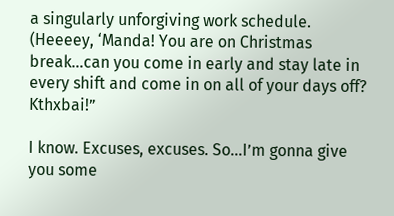a singularly unforgiving work schedule. (Heeeey, ‘Manda! You are on Christmas break…can you come in early and stay late in every shift and come in on all of your days off? Kthxbai!”

I know. Excuses, excuses. So…I’m gonna give you some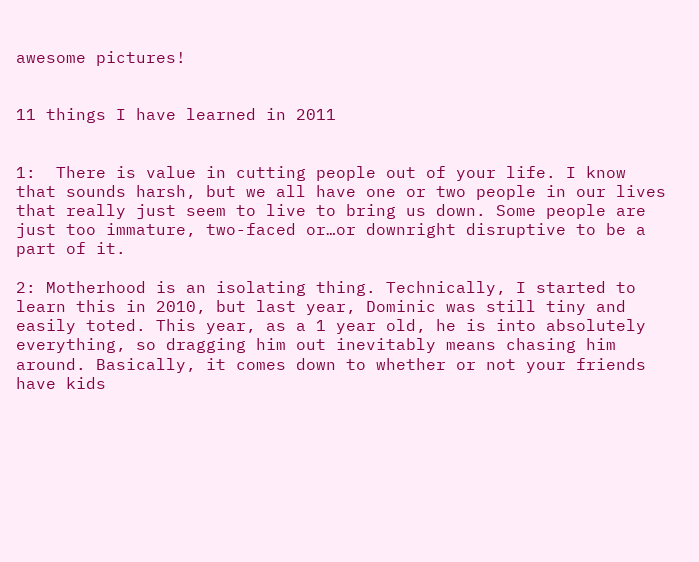awesome pictures!


11 things I have learned in 2011


1:  There is value in cutting people out of your life. I know that sounds harsh, but we all have one or two people in our lives that really just seem to live to bring us down. Some people are just too immature, two-faced or…or downright disruptive to be a part of it.

2: Motherhood is an isolating thing. Technically, I started to learn this in 2010, but last year, Dominic was still tiny and easily toted. This year, as a 1 year old, he is into absolutely everything, so dragging him out inevitably means chasing him around. Basically, it comes down to whether or not your friends have kids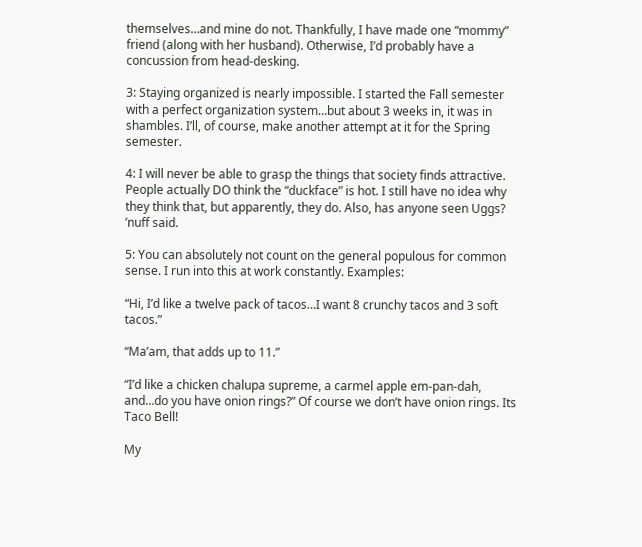themselves…and mine do not. Thankfully, I have made one “mommy” friend (along with her husband). Otherwise, I’d probably have a concussion from head-desking.

3: Staying organized is nearly impossible. I started the Fall semester with a perfect organization system…but about 3 weeks in, it was in shambles. I’ll, of course, make another attempt at it for the Spring semester.

4: I will never be able to grasp the things that society finds attractive. People actually DO think the “duckface” is hot. I still have no idea why they think that, but apparently, they do. Also, has anyone seen Uggs? ’nuff said.

5: You can absolutely not count on the general populous for common sense. I run into this at work constantly. Examples:

“Hi, I’d like a twelve pack of tacos…I want 8 crunchy tacos and 3 soft tacos.”

“Ma’am, that adds up to 11.”

“I’d like a chicken chalupa supreme, a carmel apple em-pan-dah, and…do you have onion rings?” Of course we don’t have onion rings. Its Taco Bell!

My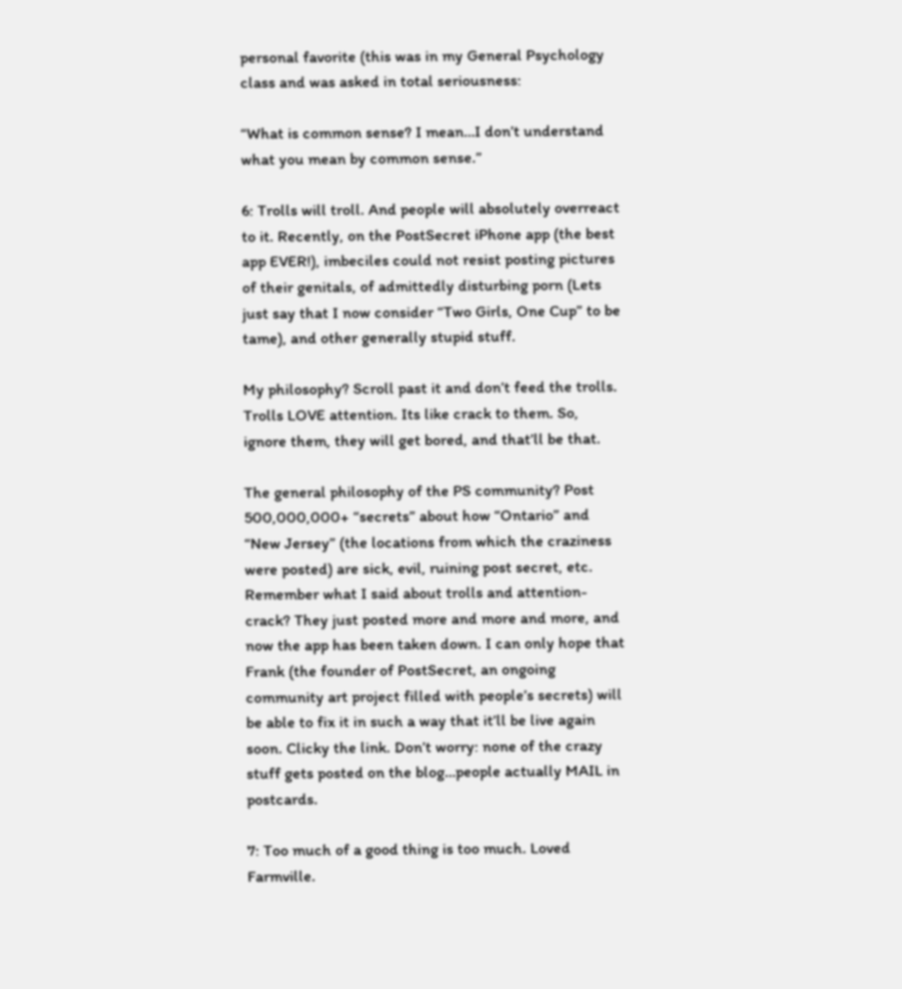personal favorite (this was in my General Psychology class and was asked in total seriousness:

“What is common sense? I mean…I don’t understand what you mean by common sense.”

6: Trolls will troll. And people will absolutely overreact to it. Recently, on the PostSecret iPhone app (the best app EVER!), imbeciles could not resist posting pictures of their genitals, of admittedly disturbing porn (Lets just say that I now consider “Two Girls, One Cup” to be tame), and other generally stupid stuff.

My philosophy? Scroll past it and don’t feed the trolls. Trolls LOVE attention. Its like crack to them. So, ignore them, they will get bored, and that’ll be that.

The general philosophy of the PS community? Post 500,000,000+ “secrets” about how “Ontario” and “New Jersey” (the locations from which the craziness were posted) are sick, evil, ruining post secret, etc. Remember what I said about trolls and attention-crack? They just posted more and more and more, and now the app has been taken down. I can only hope that Frank (the founder of PostSecret, an ongoing community art project filled with people’s secrets) will be able to fix it in such a way that it’ll be live again soon. Clicky the link. Don’t worry: none of the crazy stuff gets posted on the blog…people actually MAIL in postcards.

7: Too much of a good thing is too much. Loved Farmville.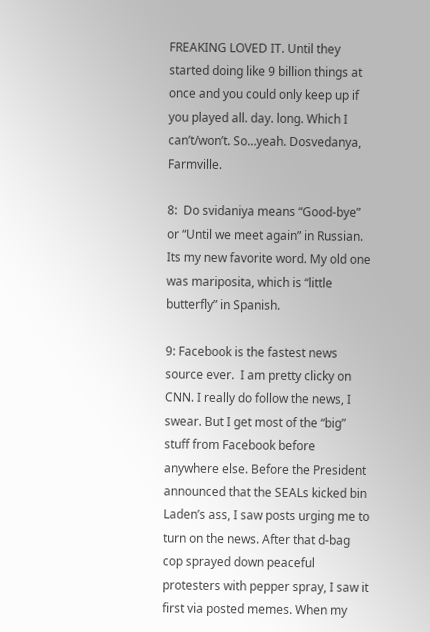FREAKING LOVED IT. Until they started doing like 9 billion things at once and you could only keep up if you played all. day. long. Which I can’t/won’t. So…yeah. Dosvedanya, Farmville.

8:  Do svidaniya means “Good-bye” or “Until we meet again” in Russian. Its my new favorite word. My old one was mariposita, which is “little butterfly” in Spanish.

9: Facebook is the fastest news source ever.  I am pretty clicky on CNN. I really do follow the news, I swear. But I get most of the “big” stuff from Facebook before anywhere else. Before the President announced that the SEALs kicked bin Laden’s ass, I saw posts urging me to turn on the news. After that d-bag cop sprayed down peaceful protesters with pepper spray, I saw it first via posted memes. When my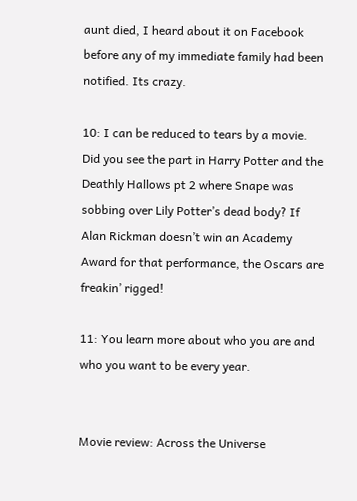aunt died, I heard about it on Facebook before any of my immediate family had been notified. Its crazy.

10: I can be reduced to tears by a movie. Did you see the part in Harry Potter and the Deathly Hallows pt 2 where Snape was sobbing over Lily Potter’s dead body? If Alan Rickman doesn’t win an Academy Award for that performance, the Oscars are freakin’ rigged!

11: You learn more about who you are and who you want to be every year.


Movie review: Across the Universe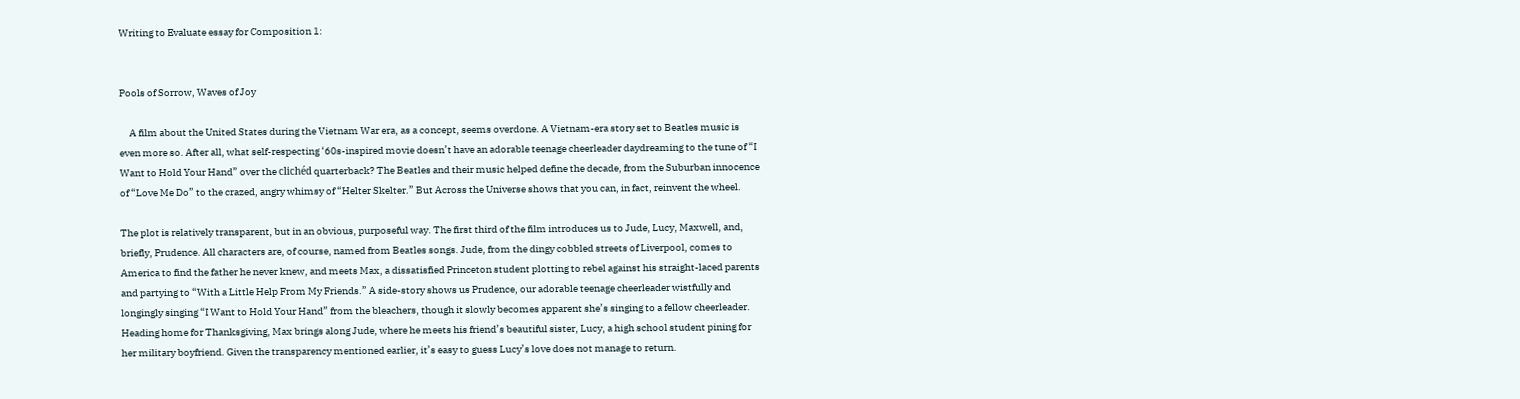Writing to Evaluate essay for Composition 1:


Pools of Sorrow, Waves of Joy

     A film about the United States during the Vietnam War era, as a concept, seems overdone. A Vietnam-era story set to Beatles music is even more so. After all, what self-respecting ‘60s-inspired movie doesn’t have an adorable teenage cheerleader daydreaming to the tune of “I Want to Hold Your Hand” over the clichéd quarterback? The Beatles and their music helped define the decade, from the Suburban innocence of “Love Me Do” to the crazed, angry whimsy of “Helter Skelter.” But Across the Universe shows that you can, in fact, reinvent the wheel.

The plot is relatively transparent, but in an obvious, purposeful way. The first third of the film introduces us to Jude, Lucy, Maxwell, and, briefly, Prudence. All characters are, of course, named from Beatles songs. Jude, from the dingy cobbled streets of Liverpool, comes to America to find the father he never knew, and meets Max, a dissatisfied Princeton student plotting to rebel against his straight-laced parents and partying to “With a Little Help From My Friends.” A side-story shows us Prudence, our adorable teenage cheerleader wistfully and longingly singing “I Want to Hold Your Hand” from the bleachers, though it slowly becomes apparent she’s singing to a fellow cheerleader. Heading home for Thanksgiving, Max brings along Jude, where he meets his friend’s beautiful sister, Lucy, a high school student pining for her military boyfriend. Given the transparency mentioned earlier, it’s easy to guess Lucy’s love does not manage to return.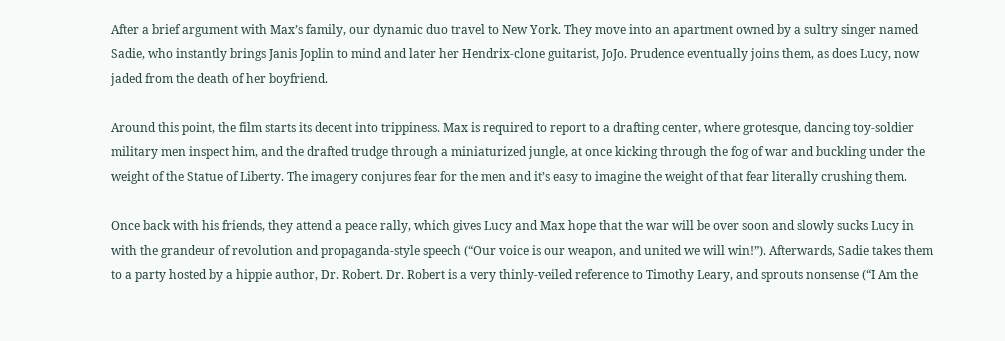After a brief argument with Max’s family, our dynamic duo travel to New York. They move into an apartment owned by a sultry singer named Sadie, who instantly brings Janis Joplin to mind and later her Hendrix-clone guitarist, JoJo. Prudence eventually joins them, as does Lucy, now jaded from the death of her boyfriend.

Around this point, the film starts its decent into trippiness. Max is required to report to a drafting center, where grotesque, dancing toy-soldier military men inspect him, and the drafted trudge through a miniaturized jungle, at once kicking through the fog of war and buckling under the weight of the Statue of Liberty. The imagery conjures fear for the men and it’s easy to imagine the weight of that fear literally crushing them.

Once back with his friends, they attend a peace rally, which gives Lucy and Max hope that the war will be over soon and slowly sucks Lucy in with the grandeur of revolution and propaganda-style speech (“Our voice is our weapon, and united we will win!”). Afterwards, Sadie takes them to a party hosted by a hippie author, Dr. Robert. Dr. Robert is a very thinly-veiled reference to Timothy Leary, and sprouts nonsense (“I Am the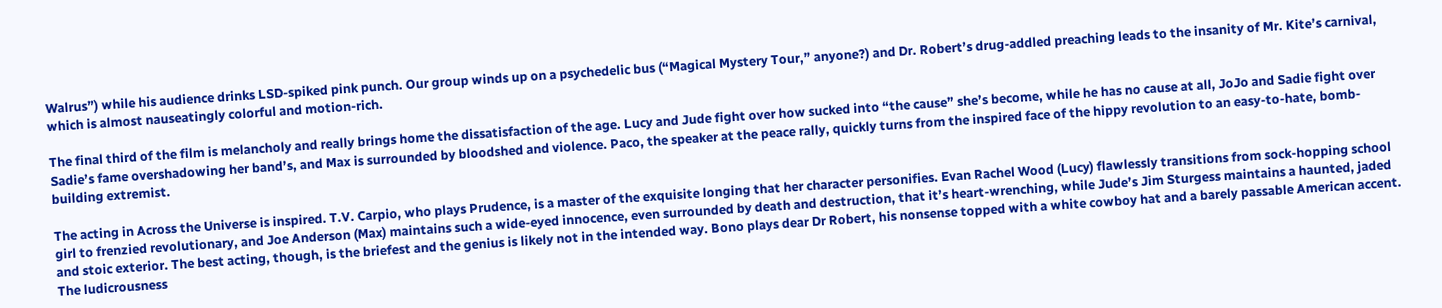Walrus”) while his audience drinks LSD-spiked pink punch. Our group winds up on a psychedelic bus (“Magical Mystery Tour,” anyone?) and Dr. Robert’s drug-addled preaching leads to the insanity of Mr. Kite’s carnival, which is almost nauseatingly colorful and motion-rich.

The final third of the film is melancholy and really brings home the dissatisfaction of the age. Lucy and Jude fight over how sucked into “the cause” she’s become, while he has no cause at all, JoJo and Sadie fight over Sadie’s fame overshadowing her band’s, and Max is surrounded by bloodshed and violence. Paco, the speaker at the peace rally, quickly turns from the inspired face of the hippy revolution to an easy-to-hate, bomb-building extremist.

The acting in Across the Universe is inspired. T.V. Carpio, who plays Prudence, is a master of the exquisite longing that her character personifies. Evan Rachel Wood (Lucy) flawlessly transitions from sock-hopping school girl to frenzied revolutionary, and Joe Anderson (Max) maintains such a wide-eyed innocence, even surrounded by death and destruction, that it’s heart-wrenching, while Jude’s Jim Sturgess maintains a haunted, jaded and stoic exterior. The best acting, though, is the briefest and the genius is likely not in the intended way. Bono plays dear Dr Robert, his nonsense topped with a white cowboy hat and a barely passable American accent. The ludicrousness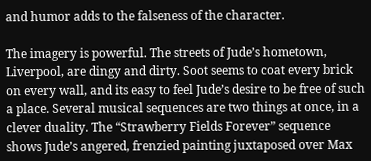and humor adds to the falseness of the character.

The imagery is powerful. The streets of Jude’s hometown, Liverpool, are dingy and dirty. Soot seems to coat every brick on every wall, and its easy to feel Jude’s desire to be free of such a place. Several musical sequences are two things at once, in a clever duality. The “Strawberry Fields Forever” sequence shows Jude’s angered, frenzied painting juxtaposed over Max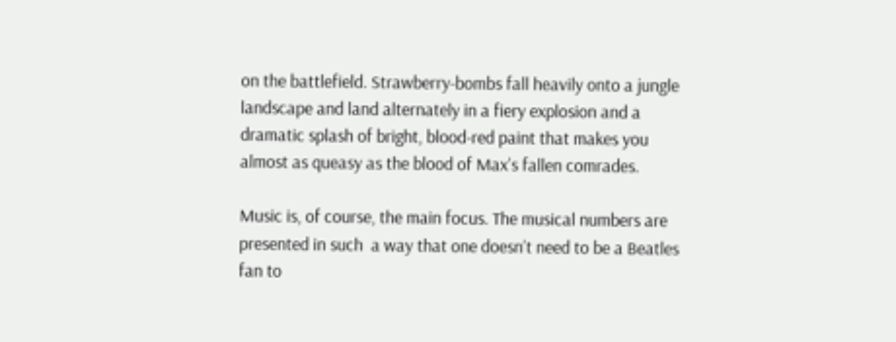on the battlefield. Strawberry-bombs fall heavily onto a jungle landscape and land alternately in a fiery explosion and a dramatic splash of bright, blood-red paint that makes you almost as queasy as the blood of Max’s fallen comrades.

Music is, of course, the main focus. The musical numbers are presented in such  a way that one doesn’t need to be a Beatles fan to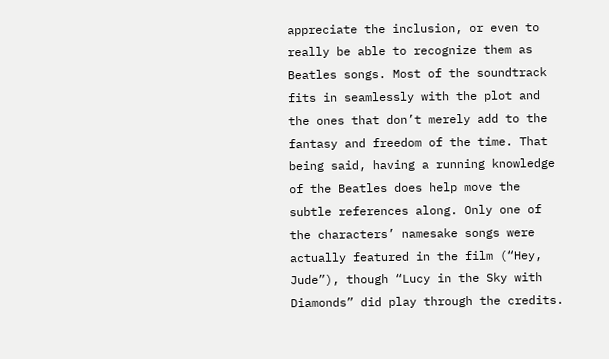appreciate the inclusion, or even to really be able to recognize them as Beatles songs. Most of the soundtrack fits in seamlessly with the plot and the ones that don’t merely add to the fantasy and freedom of the time. That being said, having a running knowledge of the Beatles does help move the subtle references along. Only one of the characters’ namesake songs were actually featured in the film (“Hey, Jude”), though “Lucy in the Sky with Diamonds” did play through the credits.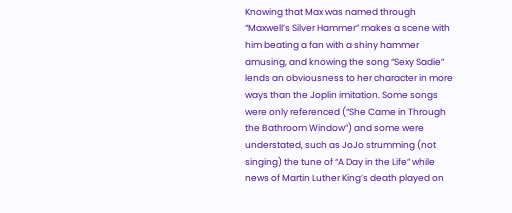Knowing that Max was named through “Maxwell’s Silver Hammer” makes a scene with him beating a fan with a shiny hammer amusing, and knowing the song “Sexy Sadie” lends an obviousness to her character in more ways than the Joplin imitation. Some songs were only referenced (“She Came in Through the Bathroom Window”) and some were understated, such as JoJo strumming (not singing) the tune of “A Day in the Life” while news of Martin Luther King’s death played on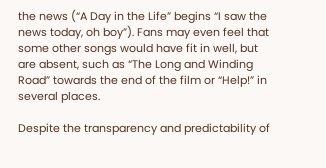the news (“A Day in the Life” begins “I saw the news today, oh boy”). Fans may even feel that some other songs would have fit in well, but are absent, such as “The Long and Winding Road” towards the end of the film or “Help!” in several places.

Despite the transparency and predictability of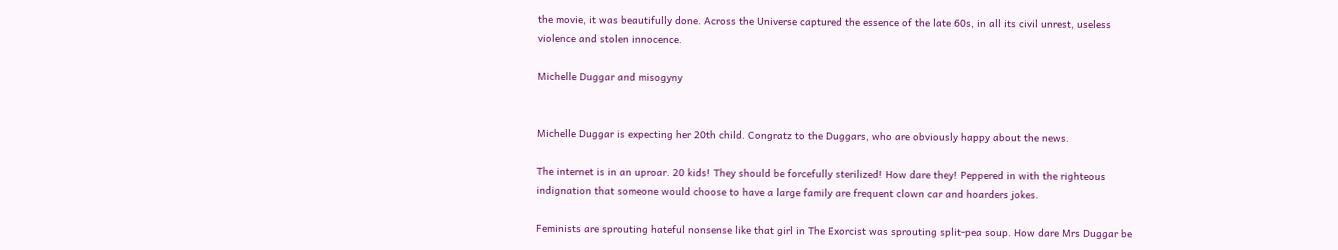the movie, it was beautifully done. Across the Universe captured the essence of the late 60s, in all its civil unrest, useless violence and stolen innocence.

Michelle Duggar and misogyny


Michelle Duggar is expecting her 20th child. Congratz to the Duggars, who are obviously happy about the news.

The internet is in an uproar. 20 kids! They should be forcefully sterilized! How dare they! Peppered in with the righteous indignation that someone would choose to have a large family are frequent clown car and hoarders jokes.

Feminists are sprouting hateful nonsense like that girl in The Exorcist was sprouting split-pea soup. How dare Mrs Duggar be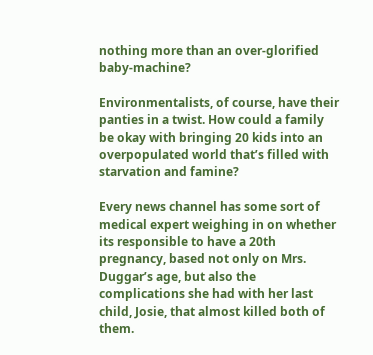nothing more than an over-glorified baby-machine?

Environmentalists, of course, have their panties in a twist. How could a family be okay with bringing 20 kids into an overpopulated world that’s filled with starvation and famine?

Every news channel has some sort of medical expert weighing in on whether its responsible to have a 20th pregnancy, based not only on Mrs. Duggar’s age, but also the complications she had with her last child, Josie, that almost killed both of them.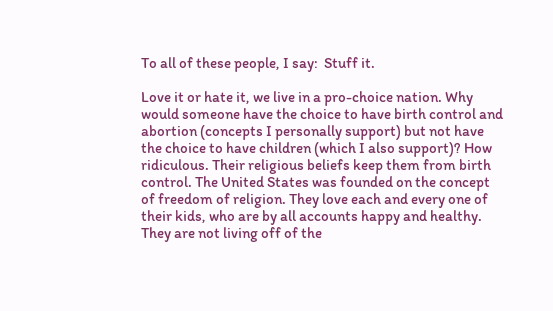To all of these people, I say:  Stuff it.

Love it or hate it, we live in a pro-choice nation. Why would someone have the choice to have birth control and abortion (concepts I personally support) but not have the choice to have children (which I also support)? How ridiculous. Their religious beliefs keep them from birth control. The United States was founded on the concept of freedom of religion. They love each and every one of their kids, who are by all accounts happy and healthy. They are not living off of the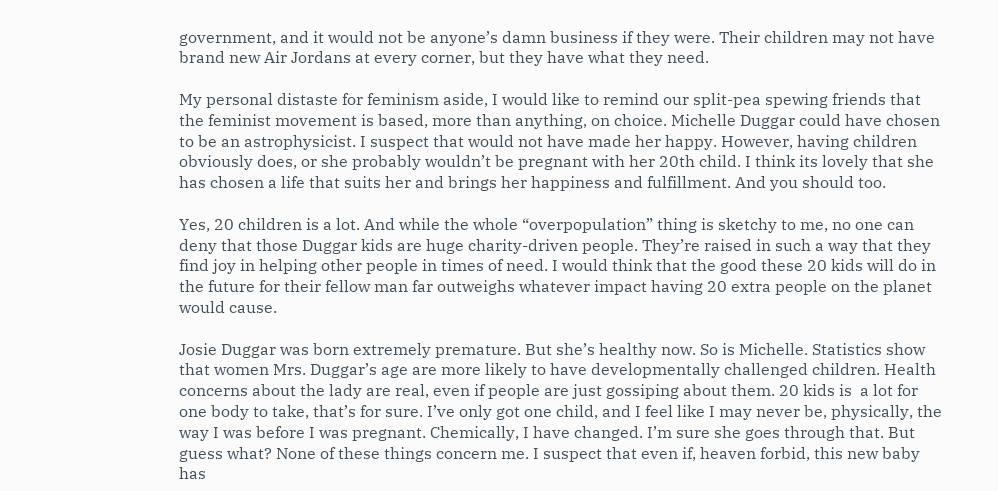government, and it would not be anyone’s damn business if they were. Their children may not have brand new Air Jordans at every corner, but they have what they need.

My personal distaste for feminism aside, I would like to remind our split-pea spewing friends that the feminist movement is based, more than anything, on choice. Michelle Duggar could have chosen to be an astrophysicist. I suspect that would not have made her happy. However, having children obviously does, or she probably wouldn’t be pregnant with her 20th child. I think its lovely that she has chosen a life that suits her and brings her happiness and fulfillment. And you should too.

Yes, 20 children is a lot. And while the whole “overpopulation” thing is sketchy to me, no one can deny that those Duggar kids are huge charity-driven people. They’re raised in such a way that they find joy in helping other people in times of need. I would think that the good these 20 kids will do in the future for their fellow man far outweighs whatever impact having 20 extra people on the planet would cause.

Josie Duggar was born extremely premature. But she’s healthy now. So is Michelle. Statistics show that women Mrs. Duggar’s age are more likely to have developmentally challenged children. Health concerns about the lady are real, even if people are just gossiping about them. 20 kids is  a lot for one body to take, that’s for sure. I’ve only got one child, and I feel like I may never be, physically, the way I was before I was pregnant. Chemically, I have changed. I’m sure she goes through that. But guess what? None of these things concern me. I suspect that even if, heaven forbid, this new baby has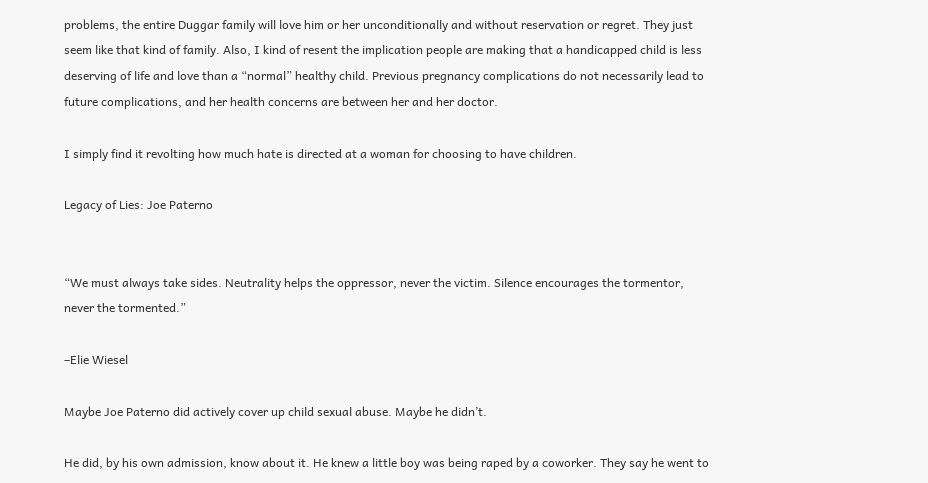problems, the entire Duggar family will love him or her unconditionally and without reservation or regret. They just seem like that kind of family. Also, I kind of resent the implication people are making that a handicapped child is less deserving of life and love than a “normal” healthy child. Previous pregnancy complications do not necessarily lead to future complications, and her health concerns are between her and her doctor.

I simply find it revolting how much hate is directed at a woman for choosing to have children.

Legacy of Lies: Joe Paterno


“We must always take sides. Neutrality helps the oppressor, never the victim. Silence encourages the tormentor, never the tormented.”

–Elie Wiesel

Maybe Joe Paterno did actively cover up child sexual abuse. Maybe he didn’t.

He did, by his own admission, know about it. He knew a little boy was being raped by a coworker. They say he went to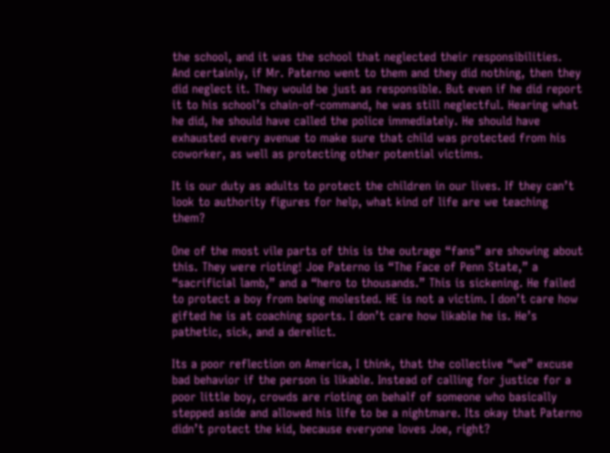the school, and it was the school that neglected their responsibilities. And certainly, if Mr. Paterno went to them and they did nothing, then they did neglect it. They would be just as responsible. But even if he did report it to his school’s chain-of-command, he was still neglectful. Hearing what he did, he should have called the police immediately. He should have exhausted every avenue to make sure that child was protected from his coworker, as well as protecting other potential victims.

It is our duty as adults to protect the children in our lives. If they can’t look to authority figures for help, what kind of life are we teaching them?

One of the most vile parts of this is the outrage “fans” are showing about this. They were rioting! Joe Paterno is “The Face of Penn State,” a “sacrificial lamb,” and a “hero to thousands.” This is sickening. He failed to protect a boy from being molested. HE is not a victim. I don’t care how gifted he is at coaching sports. I don’t care how likable he is. He’s pathetic, sick, and a derelict.

Its a poor reflection on America, I think, that the collective “we” excuse bad behavior if the person is likable. Instead of calling for justice for a poor little boy, crowds are rioting on behalf of someone who basically stepped aside and allowed his life to be a nightmare. Its okay that Paterno didn’t protect the kid, because everyone loves Joe, right?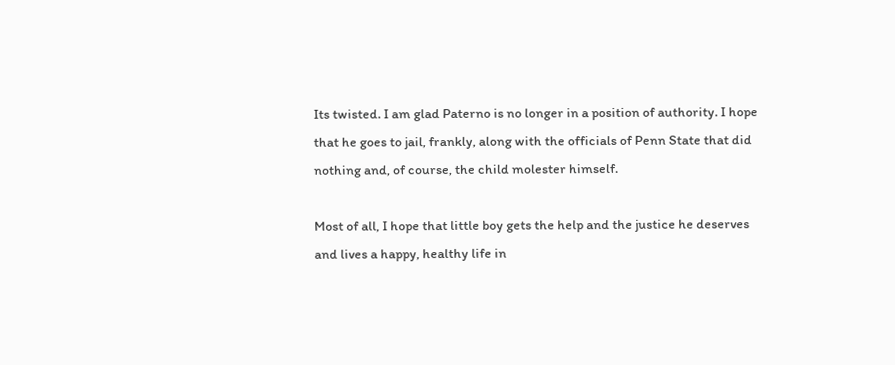Its twisted. I am glad Paterno is no longer in a position of authority. I hope that he goes to jail, frankly, along with the officials of Penn State that did nothing and, of course, the child molester himself.

Most of all, I hope that little boy gets the help and the justice he deserves and lives a happy, healthy life in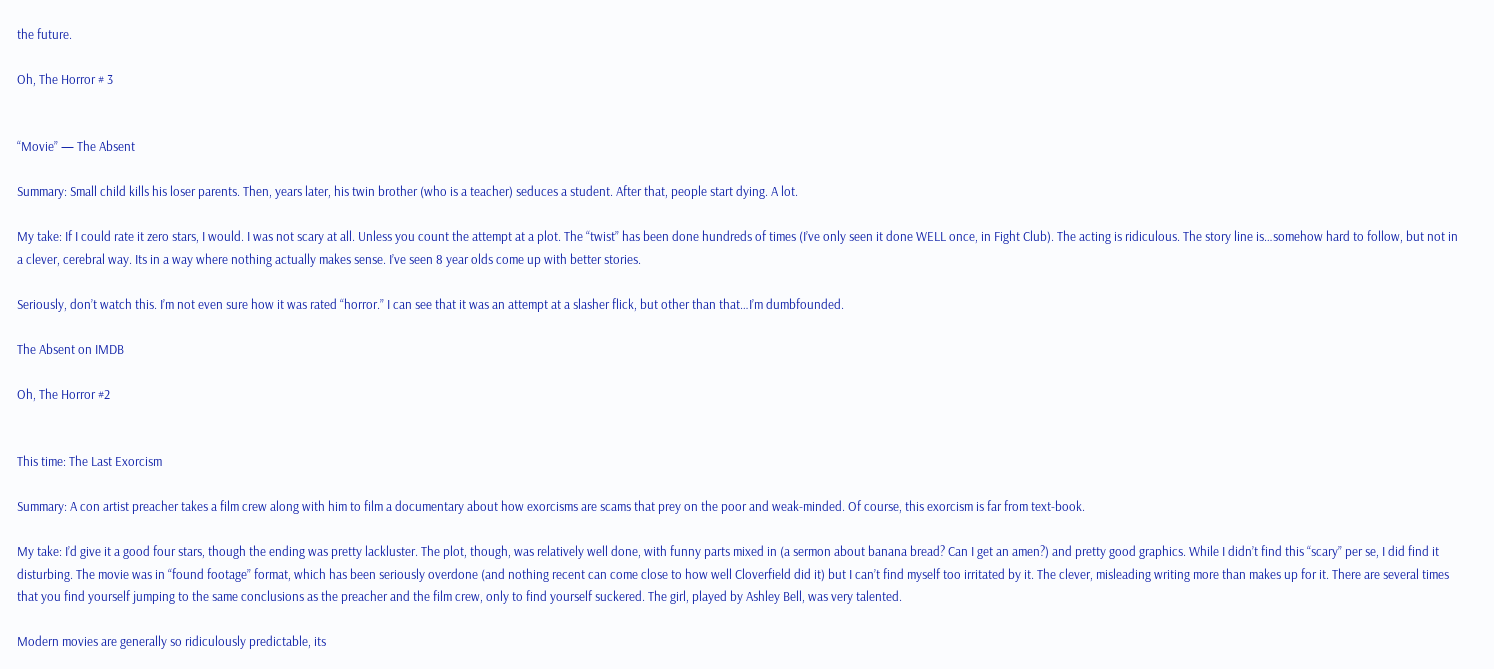the future.

Oh, The Horror # 3


“Movie” — The Absent

Summary: Small child kills his loser parents. Then, years later, his twin brother (who is a teacher) seduces a student. After that, people start dying. A lot.

My take: If I could rate it zero stars, I would. I was not scary at all. Unless you count the attempt at a plot. The “twist” has been done hundreds of times (I’ve only seen it done WELL once, in Fight Club). The acting is ridiculous. The story line is…somehow hard to follow, but not in a clever, cerebral way. Its in a way where nothing actually makes sense. I’ve seen 8 year olds come up with better stories.

Seriously, don’t watch this. I’m not even sure how it was rated “horror.” I can see that it was an attempt at a slasher flick, but other than that…I’m dumbfounded.

The Absent on IMDB

Oh, The Horror #2


This time: The Last Exorcism

Summary: A con artist preacher takes a film crew along with him to film a documentary about how exorcisms are scams that prey on the poor and weak-minded. Of course, this exorcism is far from text-book.

My take: I’d give it a good four stars, though the ending was pretty lackluster. The plot, though, was relatively well done, with funny parts mixed in (a sermon about banana bread? Can I get an amen?) and pretty good graphics. While I didn’t find this “scary” per se, I did find it disturbing. The movie was in “found footage” format, which has been seriously overdone (and nothing recent can come close to how well Cloverfield did it) but I can’t find myself too irritated by it. The clever, misleading writing more than makes up for it. There are several times that you find yourself jumping to the same conclusions as the preacher and the film crew, only to find yourself suckered. The girl, played by Ashley Bell, was very talented.

Modern movies are generally so ridiculously predictable, its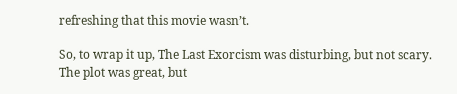refreshing that this movie wasn’t.

So, to wrap it up, The Last Exorcism was disturbing, but not scary. The plot was great, but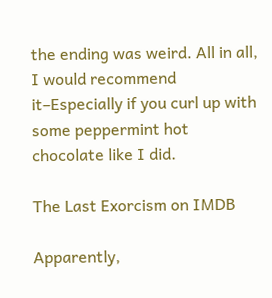the ending was weird. All in all, I would recommend it–Especially if you curl up with some peppermint hot chocolate like I did.

The Last Exorcism on IMDB

Apparently,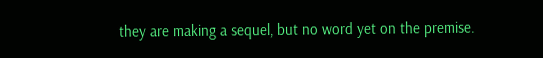they are making a sequel, but no word yet on the premise.